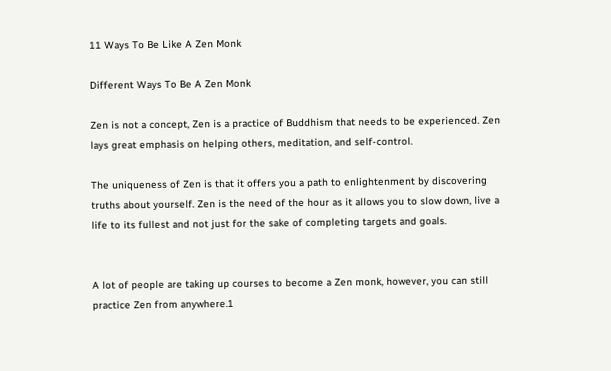11 Ways To Be Like A Zen Monk

Different Ways To Be A Zen Monk

Zen is not a concept, Zen is a practice of Buddhism that needs to be experienced. Zen lays great emphasis on helping others, meditation, and self-control.

The uniqueness of Zen is that it offers you a path to enlightenment by discovering truths about yourself. Zen is the need of the hour as it allows you to slow down, live a life to its fullest and not just for the sake of completing targets and goals.


A lot of people are taking up courses to become a Zen monk, however, you can still practice Zen from anywhere.1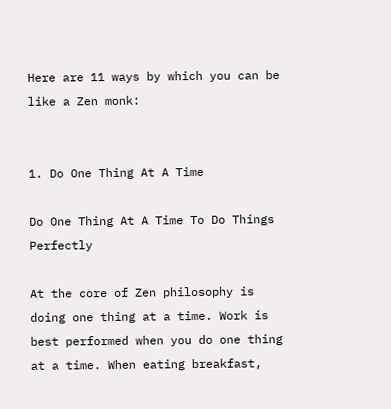Here are 11 ways by which you can be like a Zen monk:


1. Do One Thing At A Time

Do One Thing At A Time To Do Things Perfectly

At the core of Zen philosophy is doing one thing at a time. Work is best performed when you do one thing at a time. When eating breakfast,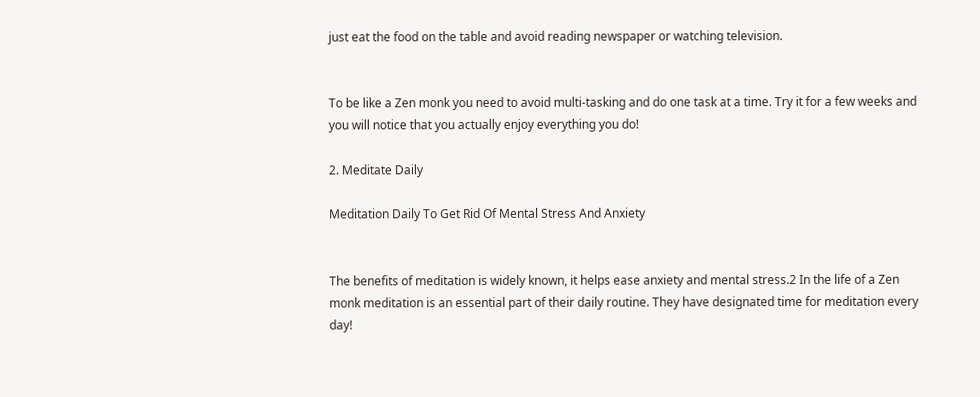just eat the food on the table and avoid reading newspaper or watching television.


To be like a Zen monk you need to avoid multi-tasking and do one task at a time. Try it for a few weeks and you will notice that you actually enjoy everything you do!

2. Meditate Daily

Meditation Daily To Get Rid Of Mental Stress And Anxiety


The benefits of meditation is widely known, it helps ease anxiety and mental stress.2 In the life of a Zen monk meditation is an essential part of their daily routine. They have designated time for meditation every day!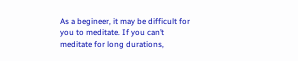As a begineer, it may be difficult for you to meditate. If you can’t meditate for long durations,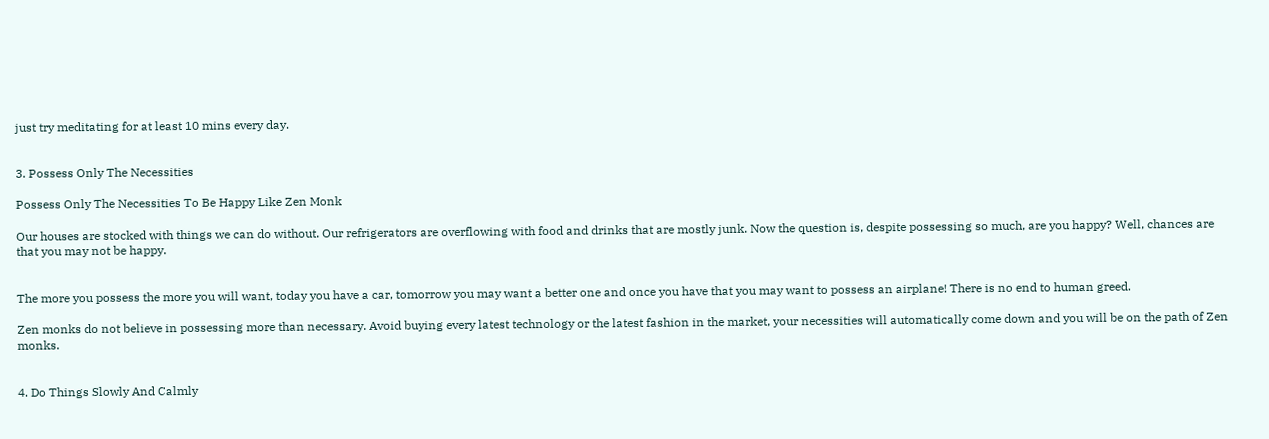just try meditating for at least 10 mins every day.


3. Possess Only The Necessities

Possess Only The Necessities To Be Happy Like Zen Monk

Our houses are stocked with things we can do without. Our refrigerators are overflowing with food and drinks that are mostly junk. Now the question is, despite possessing so much, are you happy? Well, chances are that you may not be happy.


The more you possess the more you will want, today you have a car, tomorrow you may want a better one and once you have that you may want to possess an airplane! There is no end to human greed.

Zen monks do not believe in possessing more than necessary. Avoid buying every latest technology or the latest fashion in the market, your necessities will automatically come down and you will be on the path of Zen monks.


4. Do Things Slowly And Calmly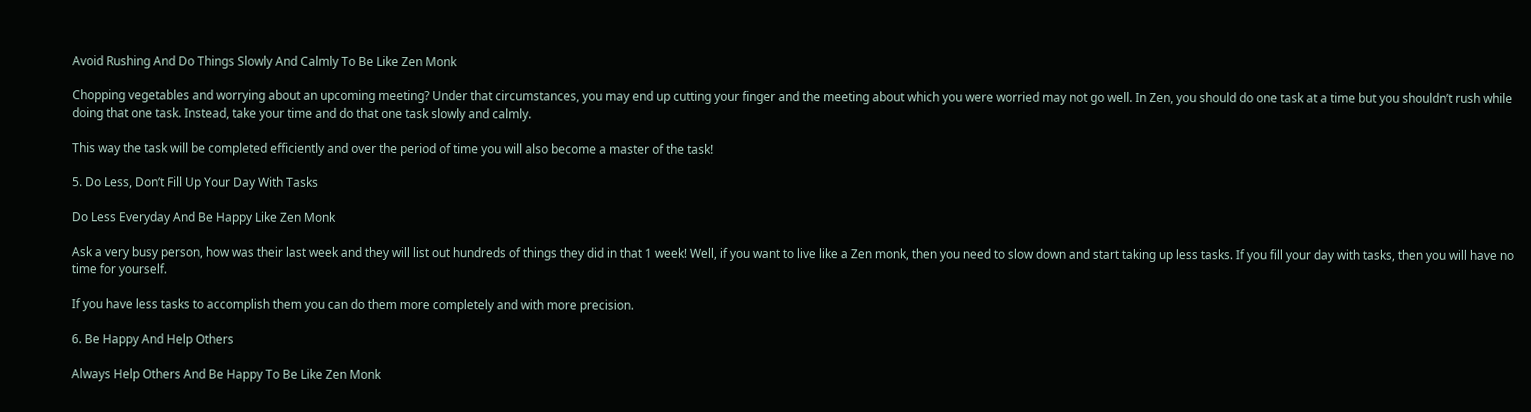Avoid Rushing And Do Things Slowly And Calmly To Be Like Zen Monk

Chopping vegetables and worrying about an upcoming meeting? Under that circumstances, you may end up cutting your finger and the meeting about which you were worried may not go well. In Zen, you should do one task at a time but you shouldn’t rush while doing that one task. Instead, take your time and do that one task slowly and calmly.

This way the task will be completed efficiently and over the period of time you will also become a master of the task!

5. Do Less, Don’t Fill Up Your Day With Tasks

Do Less Everyday And Be Happy Like Zen Monk

Ask a very busy person, how was their last week and they will list out hundreds of things they did in that 1 week! Well, if you want to live like a Zen monk, then you need to slow down and start taking up less tasks. If you fill your day with tasks, then you will have no time for yourself.

If you have less tasks to accomplish them you can do them more completely and with more precision.

6. Be Happy And Help Others

Always Help Others And Be Happy To Be Like Zen Monk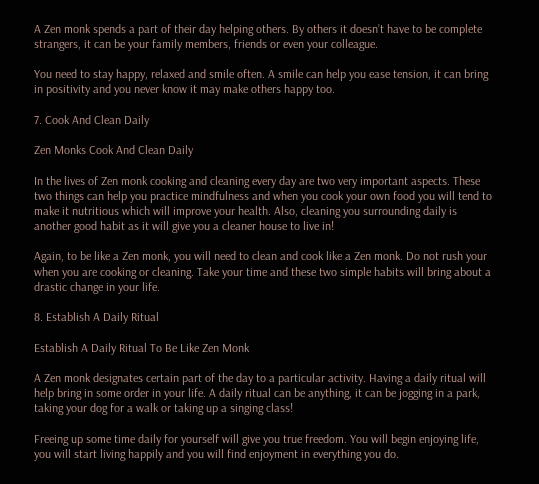A Zen monk spends a part of their day helping others. By others it doesn’t have to be complete strangers, it can be your family members, friends or even your colleague.

You need to stay happy, relaxed and smile often. A smile can help you ease tension, it can bring in positivity and you never know it may make others happy too.

7. Cook And Clean Daily

Zen Monks Cook And Clean Daily

In the lives of Zen monk cooking and cleaning every day are two very important aspects. These two things can help you practice mindfulness and when you cook your own food you will tend to make it nutritious which will improve your health. Also, cleaning you surrounding daily is another good habit as it will give you a cleaner house to live in!

Again, to be like a Zen monk, you will need to clean and cook like a Zen monk. Do not rush your when you are cooking or cleaning. Take your time and these two simple habits will bring about a drastic change in your life.

8. Establish A Daily Ritual

Establish A Daily Ritual To Be Like Zen Monk

A Zen monk designates certain part of the day to a particular activity. Having a daily ritual will help bring in some order in your life. A daily ritual can be anything, it can be jogging in a park, taking your dog for a walk or taking up a singing class!

Freeing up some time daily for yourself will give you true freedom. You will begin enjoying life, you will start living happily and you will find enjoyment in everything you do.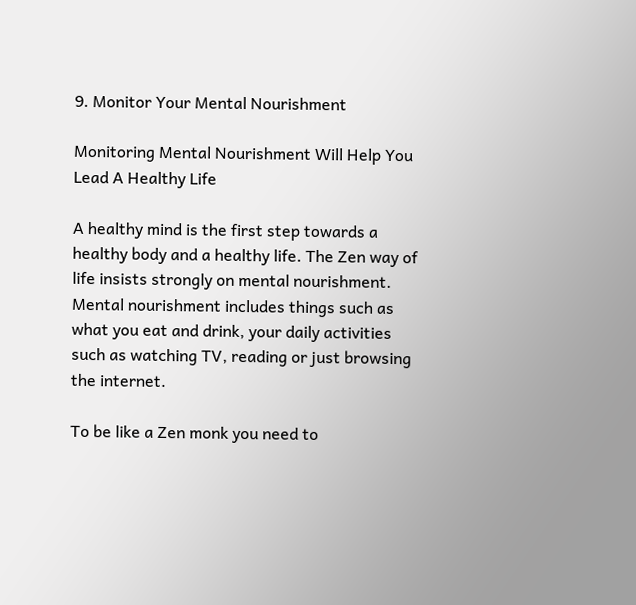9. Monitor Your Mental Nourishment

Monitoring Mental Nourishment Will Help You Lead A Healthy Life

A healthy mind is the first step towards a healthy body and a healthy life. The Zen way of life insists strongly on mental nourishment. Mental nourishment includes things such as what you eat and drink, your daily activities such as watching TV, reading or just browsing the internet.

To be like a Zen monk you need to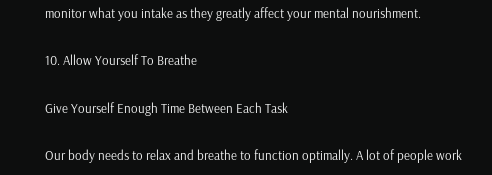monitor what you intake as they greatly affect your mental nourishment.

10. Allow Yourself To Breathe

Give Yourself Enough Time Between Each Task

Our body needs to relax and breathe to function optimally. A lot of people work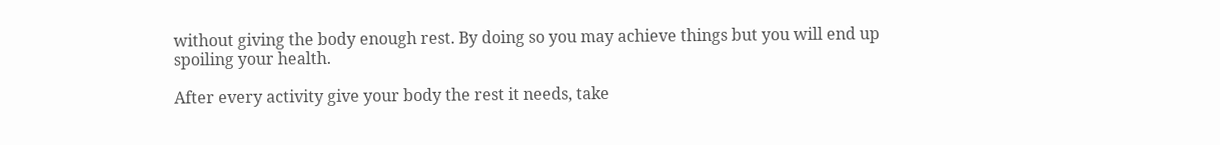without giving the body enough rest. By doing so you may achieve things but you will end up spoiling your health.

After every activity give your body the rest it needs, take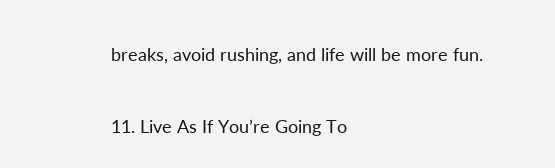breaks, avoid rushing, and life will be more fun.

11. Live As If You’re Going To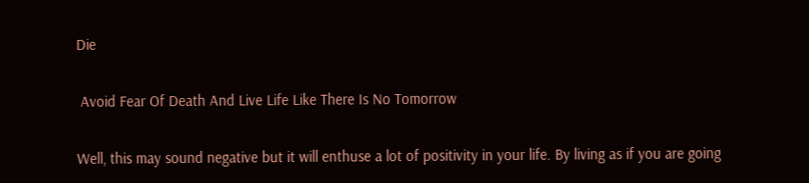Die

 Avoid Fear Of Death And Live Life Like There Is No Tomorrow

Well, this may sound negative but it will enthuse a lot of positivity in your life. By living as if you are going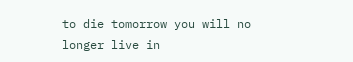to die tomorrow you will no longer live in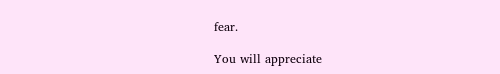fear.

You will appreciate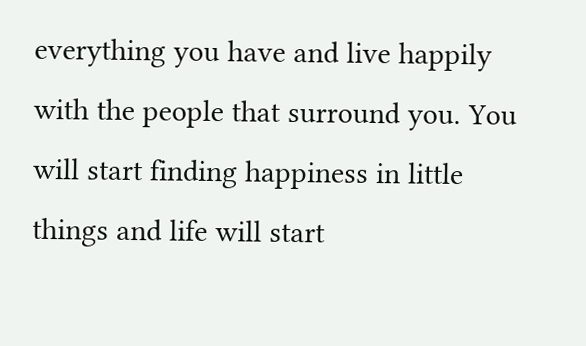everything you have and live happily with the people that surround you. You will start finding happiness in little things and life will start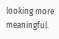looking more meaningful.